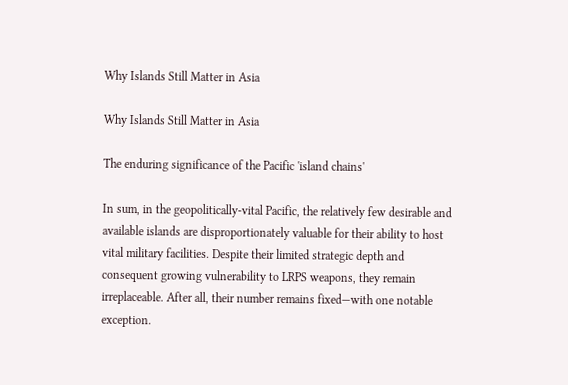Why Islands Still Matter in Asia

Why Islands Still Matter in Asia

The enduring significance of the Pacific 'island chains'

In sum, in the geopolitically-vital Pacific, the relatively few desirable and available islands are disproportionately valuable for their ability to host vital military facilities. Despite their limited strategic depth and consequent growing vulnerability to LRPS weapons, they remain irreplaceable. After all, their number remains fixed—with one notable exception.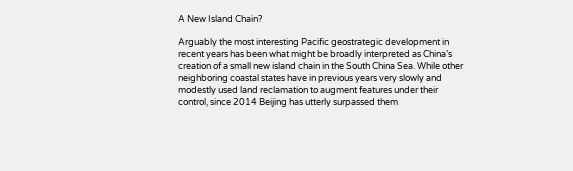A New Island Chain?

Arguably the most interesting Pacific geostrategic development in recent years has been what might be broadly interpreted as China’s creation of a small new island chain in the South China Sea. While other neighboring coastal states have in previous years very slowly and modestly used land reclamation to augment features under their control, since 2014 Beijing has utterly surpassed them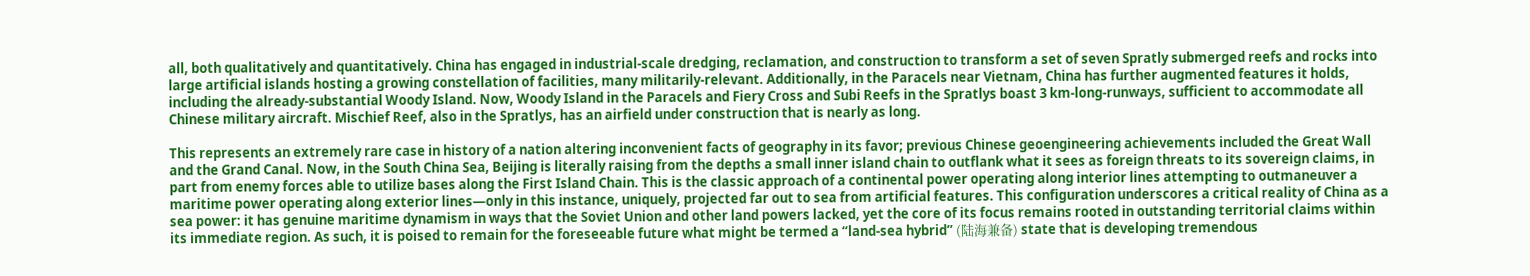all, both qualitatively and quantitatively. China has engaged in industrial-scale dredging, reclamation, and construction to transform a set of seven Spratly submerged reefs and rocks into large artificial islands hosting a growing constellation of facilities, many militarily-relevant. Additionally, in the Paracels near Vietnam, China has further augmented features it holds, including the already-substantial Woody Island. Now, Woody Island in the Paracels and Fiery Cross and Subi Reefs in the Spratlys boast 3 km-long-runways, sufficient to accommodate all Chinese military aircraft. Mischief Reef, also in the Spratlys, has an airfield under construction that is nearly as long.

This represents an extremely rare case in history of a nation altering inconvenient facts of geography in its favor; previous Chinese geoengineering achievements included the Great Wall and the Grand Canal. Now, in the South China Sea, Beijing is literally raising from the depths a small inner island chain to outflank what it sees as foreign threats to its sovereign claims, in part from enemy forces able to utilize bases along the First Island Chain. This is the classic approach of a continental power operating along interior lines attempting to outmaneuver a maritime power operating along exterior lines—only in this instance, uniquely, projected far out to sea from artificial features. This configuration underscores a critical reality of China as a sea power: it has genuine maritime dynamism in ways that the Soviet Union and other land powers lacked, yet the core of its focus remains rooted in outstanding territorial claims within its immediate region. As such, it is poised to remain for the foreseeable future what might be termed a “land-sea hybrid” (陆海兼备) state that is developing tremendous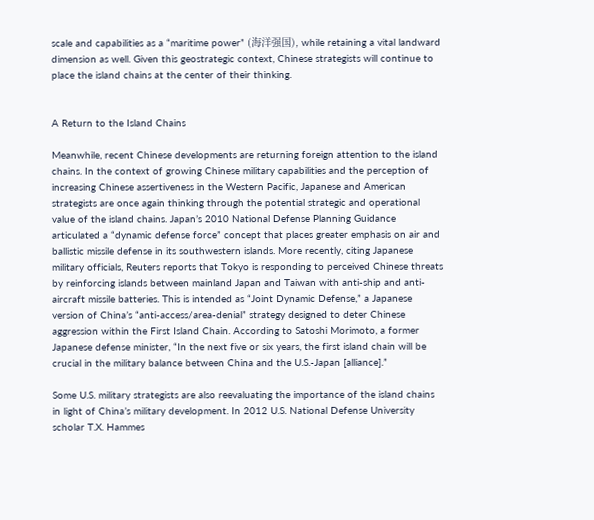scale and capabilities as a “maritime power” (海洋强国), while retaining a vital landward dimension as well. Given this geostrategic context, Chinese strategists will continue to place the island chains at the center of their thinking.


A Return to the Island Chains

Meanwhile, recent Chinese developments are returning foreign attention to the island chains. In the context of growing Chinese military capabilities and the perception of increasing Chinese assertiveness in the Western Pacific, Japanese and American strategists are once again thinking through the potential strategic and operational value of the island chains. Japan’s 2010 National Defense Planning Guidance articulated a “dynamic defense force” concept that places greater emphasis on air and ballistic missile defense in its southwestern islands. More recently, citing Japanese military officials, Reuters reports that Tokyo is responding to perceived Chinese threats by reinforcing islands between mainland Japan and Taiwan with anti-ship and anti-aircraft missile batteries. This is intended as “Joint Dynamic Defense,” a Japanese version of China’s “anti-access/area-denial” strategy designed to deter Chinese aggression within the First Island Chain. According to Satoshi Morimoto, a former Japanese defense minister, “In the next five or six years, the first island chain will be crucial in the military balance between China and the U.S.-Japan [alliance].”

Some U.S. military strategists are also reevaluating the importance of the island chains in light of China’s military development. In 2012 U.S. National Defense University scholar T.X. Hammes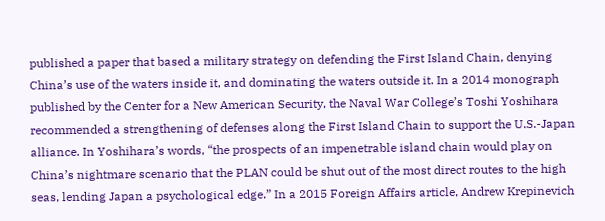published a paper that based a military strategy on defending the First Island Chain, denying China’s use of the waters inside it, and dominating the waters outside it. In a 2014 monograph published by the Center for a New American Security, the Naval War College’s Toshi Yoshihara recommended a strengthening of defenses along the First Island Chain to support the U.S.-Japan alliance. In Yoshihara’s words, “the prospects of an impenetrable island chain would play on China’s nightmare scenario that the PLAN could be shut out of the most direct routes to the high seas, lending Japan a psychological edge.” In a 2015 Foreign Affairs article, Andrew Krepinevich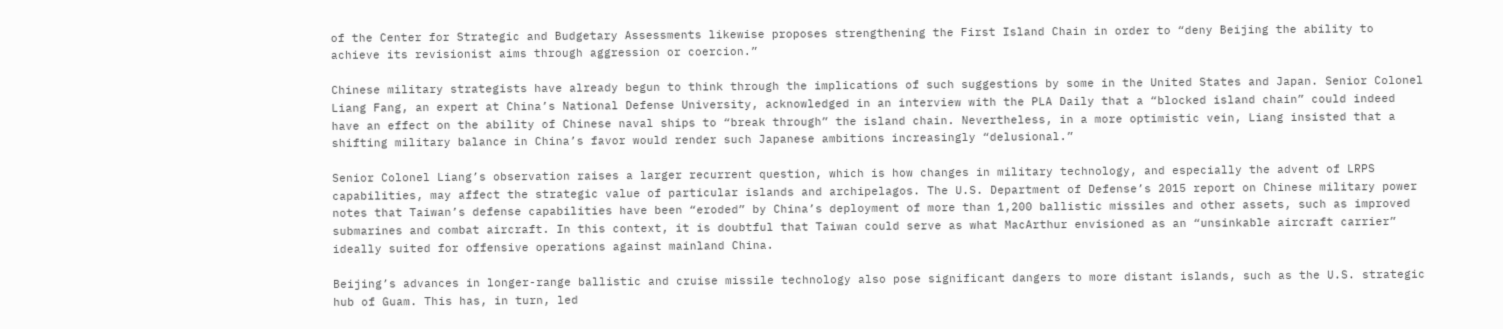of the Center for Strategic and Budgetary Assessments likewise proposes strengthening the First Island Chain in order to “deny Beijing the ability to achieve its revisionist aims through aggression or coercion.”

Chinese military strategists have already begun to think through the implications of such suggestions by some in the United States and Japan. Senior Colonel Liang Fang, an expert at China’s National Defense University, acknowledged in an interview with the PLA Daily that a “blocked island chain” could indeed have an effect on the ability of Chinese naval ships to “break through” the island chain. Nevertheless, in a more optimistic vein, Liang insisted that a shifting military balance in China’s favor would render such Japanese ambitions increasingly “delusional.”

Senior Colonel Liang’s observation raises a larger recurrent question, which is how changes in military technology, and especially the advent of LRPS capabilities, may affect the strategic value of particular islands and archipelagos. The U.S. Department of Defense’s 2015 report on Chinese military power notes that Taiwan’s defense capabilities have been “eroded” by China’s deployment of more than 1,200 ballistic missiles and other assets, such as improved submarines and combat aircraft. In this context, it is doubtful that Taiwan could serve as what MacArthur envisioned as an “unsinkable aircraft carrier” ideally suited for offensive operations against mainland China.

Beijing’s advances in longer-range ballistic and cruise missile technology also pose significant dangers to more distant islands, such as the U.S. strategic hub of Guam. This has, in turn, led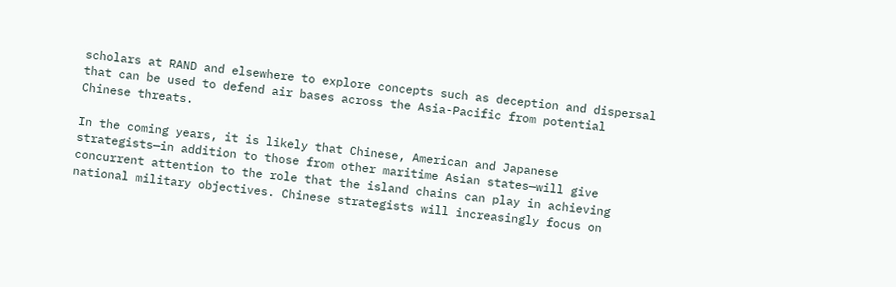scholars at RAND and elsewhere to explore concepts such as deception and dispersal that can be used to defend air bases across the Asia-Pacific from potential Chinese threats.

In the coming years, it is likely that Chinese, American and Japanese strategists—in addition to those from other maritime Asian states—will give concurrent attention to the role that the island chains can play in achieving national military objectives. Chinese strategists will increasingly focus on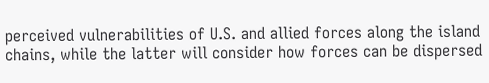perceived vulnerabilities of U.S. and allied forces along the island chains, while the latter will consider how forces can be dispersed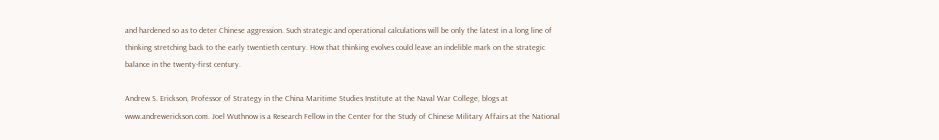and hardened so as to deter Chinese aggression. Such strategic and operational calculations will be only the latest in a long line of thinking stretching back to the early twentieth century. How that thinking evolves could leave an indelible mark on the strategic balance in the twenty-first century.

Andrew S. Erickson, Professor of Strategy in the China Maritime Studies Institute at the Naval War College, blogs at www.andrewerickson.com. Joel Wuthnow is a Research Fellow in the Center for the Study of Chinese Military Affairs at the National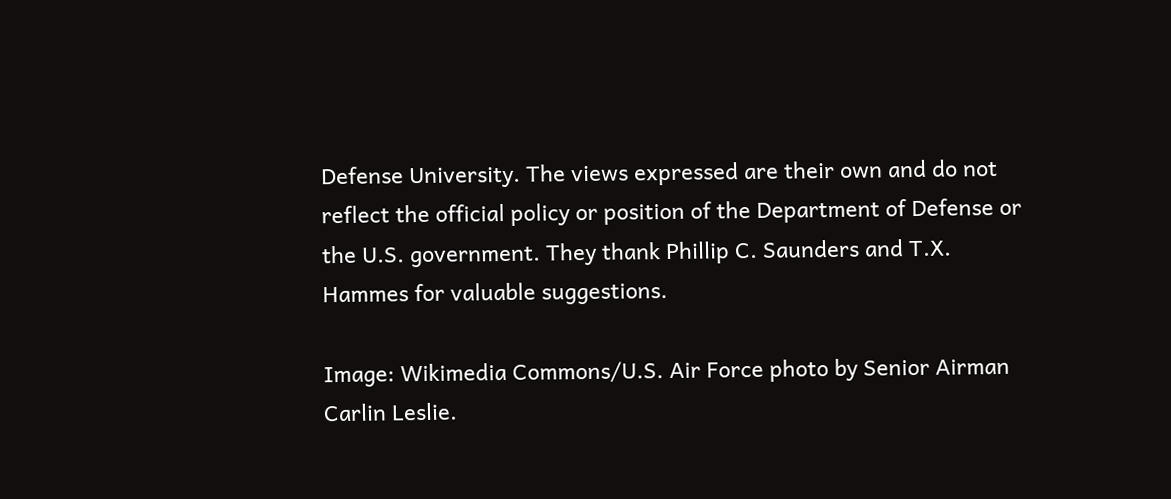Defense University. The views expressed are their own and do not reflect the official policy or position of the Department of Defense or the U.S. government. They thank Phillip C. Saunders and T.X. Hammes for valuable suggestions.

Image: Wikimedia Commons/U.S. Air Force photo by Senior Airman Carlin Leslie.